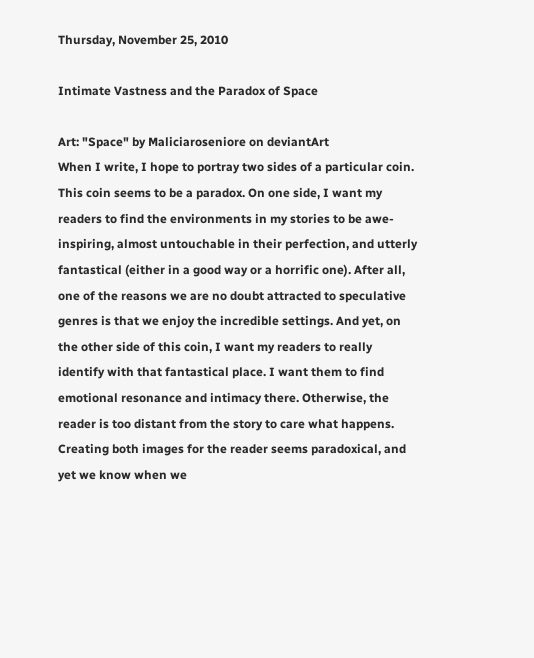Thursday, November 25, 2010

Intimate Vastness and the Paradox of Space

Art: "Space" by Maliciaroseniore on deviantArt
When I write, I hope to portray two sides of a particular coin. This coin seems to be a paradox. On one side, I want my readers to find the environments in my stories to be awe-inspiring, almost untouchable in their perfection, and utterly fantastical (either in a good way or a horrific one). After all, one of the reasons we are no doubt attracted to speculative genres is that we enjoy the incredible settings. And yet, on the other side of this coin, I want my readers to really identify with that fantastical place. I want them to find emotional resonance and intimacy there. Otherwise, the reader is too distant from the story to care what happens. Creating both images for the reader seems paradoxical, and yet we know when we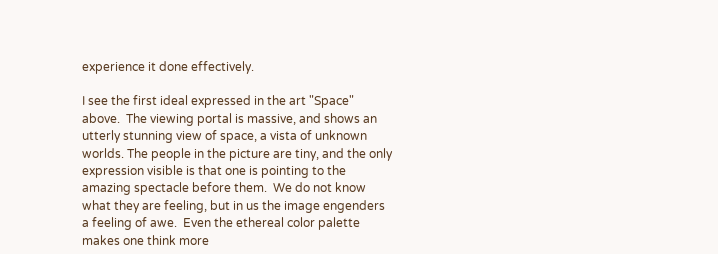experience it done effectively.

I see the first ideal expressed in the art "Space" above.  The viewing portal is massive, and shows an utterly stunning view of space, a vista of unknown worlds. The people in the picture are tiny, and the only expression visible is that one is pointing to the amazing spectacle before them.  We do not know what they are feeling, but in us the image engenders a feeling of awe.  Even the ethereal color palette makes one think more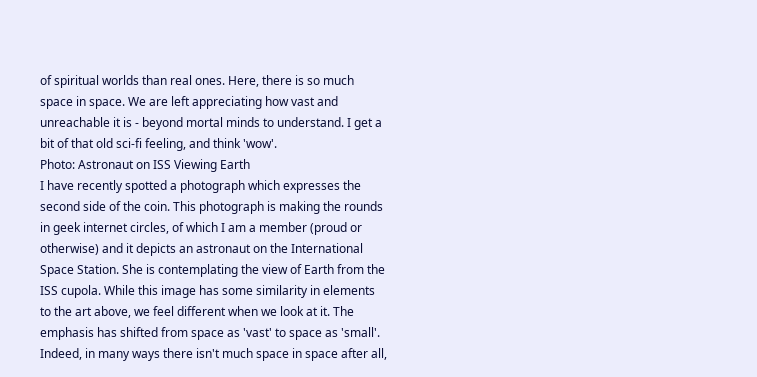of spiritual worlds than real ones. Here, there is so much space in space. We are left appreciating how vast and unreachable it is - beyond mortal minds to understand. I get a bit of that old sci-fi feeling, and think 'wow'.
Photo: Astronaut on ISS Viewing Earth
I have recently spotted a photograph which expresses the second side of the coin. This photograph is making the rounds in geek internet circles, of which I am a member (proud or otherwise) and it depicts an astronaut on the International Space Station. She is contemplating the view of Earth from the ISS cupola. While this image has some similarity in elements to the art above, we feel different when we look at it. The emphasis has shifted from space as 'vast' to space as 'small'. Indeed, in many ways there isn't much space in space after all,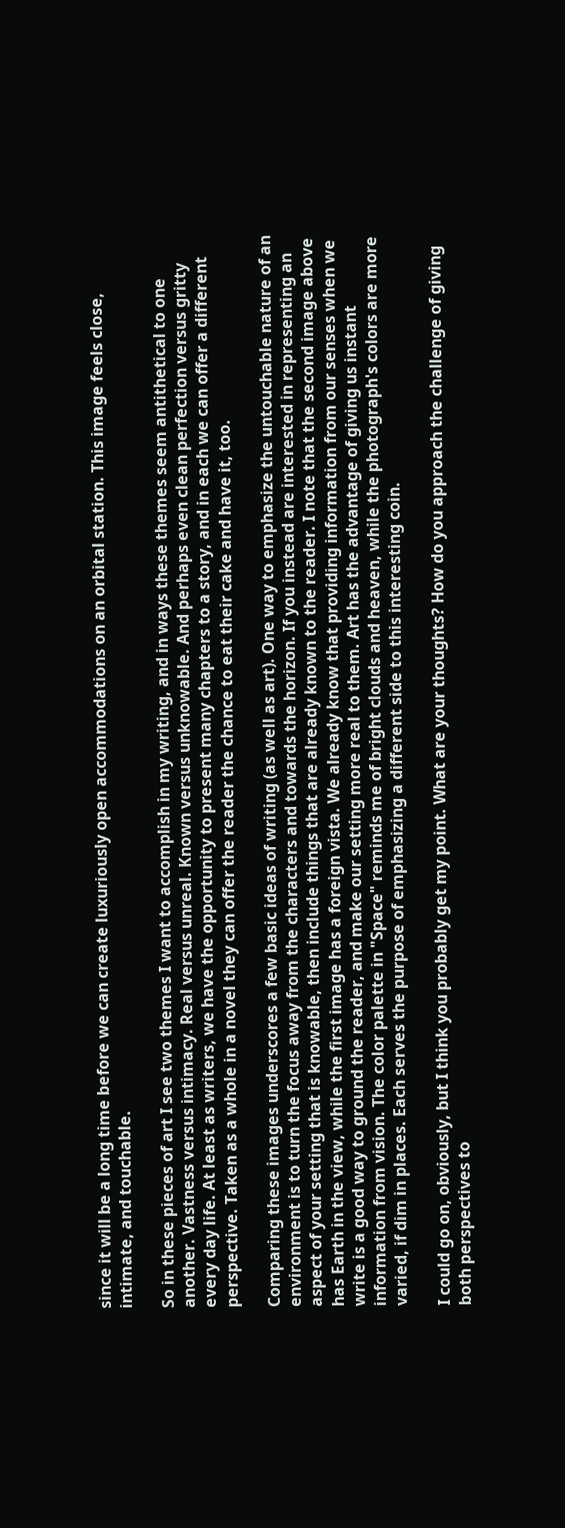since it will be a long time before we can create luxuriously open accommodations on an orbital station. This image feels close, intimate, and touchable.

So in these pieces of art I see two themes I want to accomplish in my writing, and in ways these themes seem antithetical to one another. Vastness versus intimacy. Real versus unreal. Known versus unknowable. And perhaps even clean perfection versus gritty every day life. At least as writers, we have the opportunity to present many chapters to a story, and in each we can offer a different perspective. Taken as a whole in a novel they can offer the reader the chance to eat their cake and have it, too.

Comparing these images underscores a few basic ideas of writing (as well as art). One way to emphasize the untouchable nature of an environment is to turn the focus away from the characters and towards the horizon. If you instead are interested in representing an aspect of your setting that is knowable, then include things that are already known to the reader. I note that the second image above has Earth in the view, while the first image has a foreign vista. We already know that providing information from our senses when we write is a good way to ground the reader, and make our setting more real to them. Art has the advantage of giving us instant information from vision. The color palette in "Space" reminds me of bright clouds and heaven, while the photograph's colors are more varied, if dim in places. Each serves the purpose of emphasizing a different side to this interesting coin.

I could go on, obviously, but I think you probably get my point. What are your thoughts? How do you approach the challenge of giving both perspectives to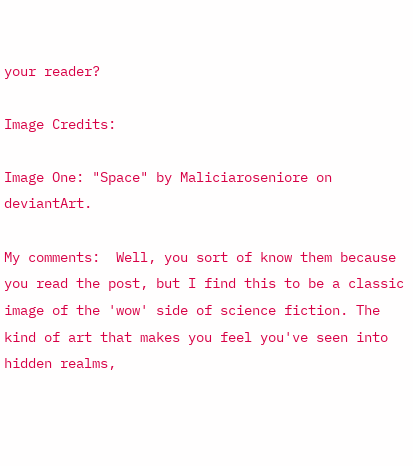your reader?

Image Credits:

Image One: "Space" by Maliciaroseniore on deviantArt.

My comments:  Well, you sort of know them because you read the post, but I find this to be a classic image of the 'wow' side of science fiction. The kind of art that makes you feel you've seen into hidden realms,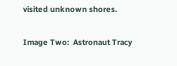visited unknown shores.

Image Two:  Astronaut Tracy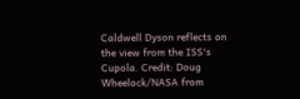Caldwell Dyson reflects on the view from the ISS's Cupola. Credit: Doug Wheelock/NASA from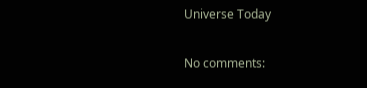Universe Today

No comments: